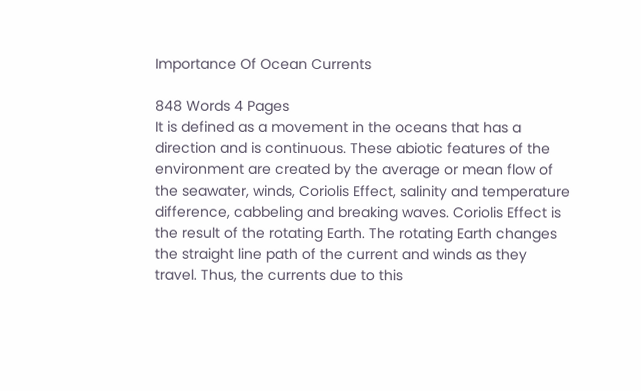Importance Of Ocean Currents

848 Words 4 Pages
It is defined as a movement in the oceans that has a direction and is continuous. These abiotic features of the environment are created by the average or mean flow of the seawater, winds, Coriolis Effect, salinity and temperature difference, cabbeling and breaking waves. Coriolis Effect is the result of the rotating Earth. The rotating Earth changes the straight line path of the current and winds as they travel. Thus, the currents due to this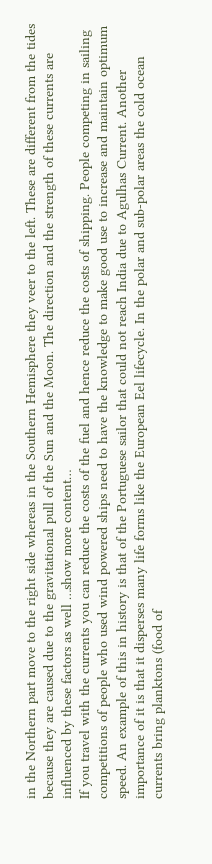in the Northern part move to the right side whereas in the Southern Hemisphere they veer to the left. These are different from the tides because they are caused due to the gravitational pull of the Sun and the Moon. The direction and the strength of these currents are influenced by these factors as well …show more content…
If you travel with the currents you can reduce the costs of the fuel and hence reduce the costs of shipping. People competing in sailing competitions of people who used wind powered ships need to have the knowledge to make good use to increase and maintain optimum speed. An example of this in history is that of the Portuguese sailor that could not reach India due to Agulhas Current. Another importance of it is that it disperses many life forms like the European Eel lifecycle. In the polar and sub-polar areas the cold ocean currents bring planktons (food of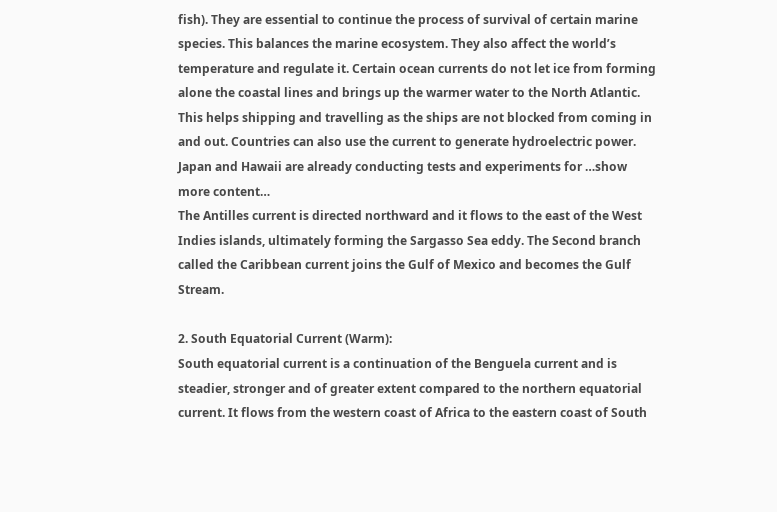fish). They are essential to continue the process of survival of certain marine species. This balances the marine ecosystem. They also affect the world’s temperature and regulate it. Certain ocean currents do not let ice from forming alone the coastal lines and brings up the warmer water to the North Atlantic. This helps shipping and travelling as the ships are not blocked from coming in and out. Countries can also use the current to generate hydroelectric power. Japan and Hawaii are already conducting tests and experiments for …show more content…
The Antilles current is directed northward and it flows to the east of the West Indies islands, ultimately forming the Sargasso Sea eddy. The Second branch called the Caribbean current joins the Gulf of Mexico and becomes the Gulf Stream.

2. South Equatorial Current (Warm):
South equatorial current is a continuation of the Benguela current and is steadier, stronger and of greater extent compared to the northern equatorial current. It flows from the western coast of Africa to the eastern coast of South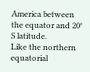America between the equator and 20° S latitude.
Like the northern equatorial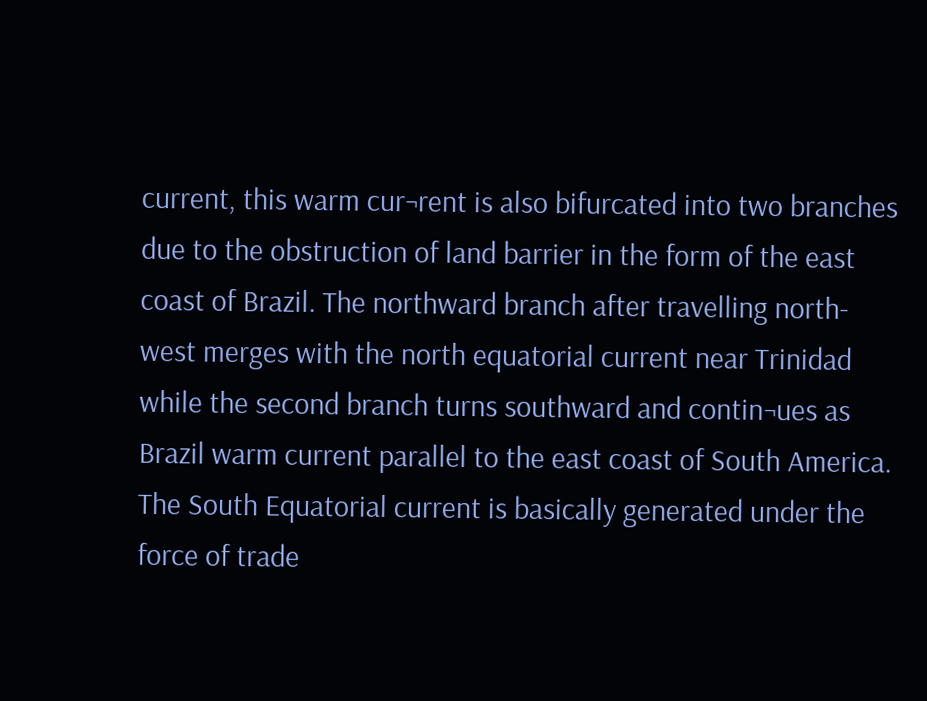current, this warm cur¬rent is also bifurcated into two branches due to the obstruction of land barrier in the form of the east coast of Brazil. The northward branch after travelling north-west merges with the north equatorial current near Trinidad while the second branch turns southward and contin¬ues as Brazil warm current parallel to the east coast of South America. The South Equatorial current is basically generated under the force of trade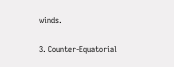winds.

3. Counter-Equatorial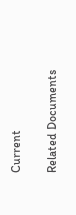Current

Related Documents